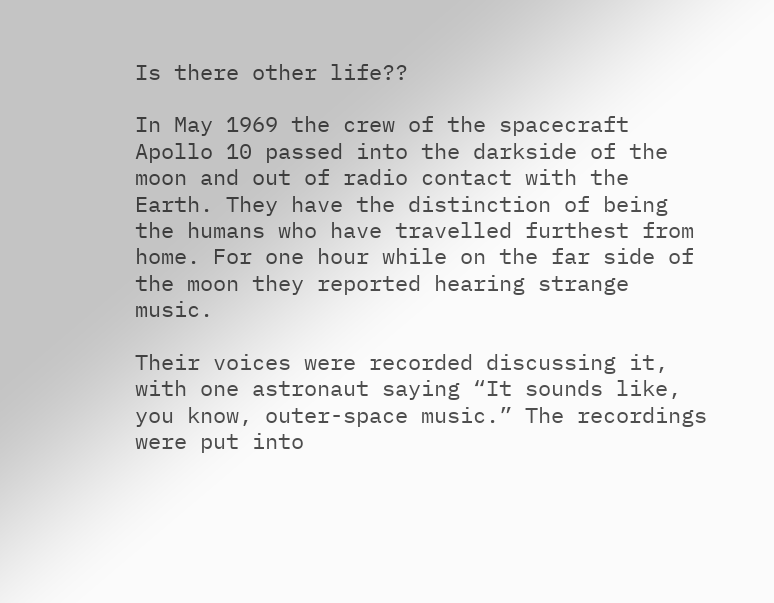Is there other life??

In May 1969 the crew of the spacecraft Apollo 10 passed into the darkside of the moon and out of radio contact with the Earth. They have the distinction of being the humans who have travelled furthest from home. For one hour while on the far side of the moon they reported hearing strange music.

Their voices were recorded discussing it, with one astronaut saying “It sounds like, you know, outer-space music.” The recordings were put into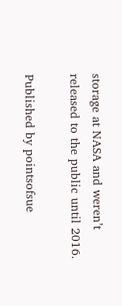storage at NASA and weren’t released to the public until 2016.

Published by pointsofsue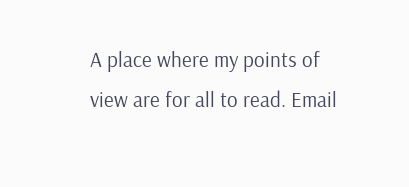A place where my points of view are for all to read. Email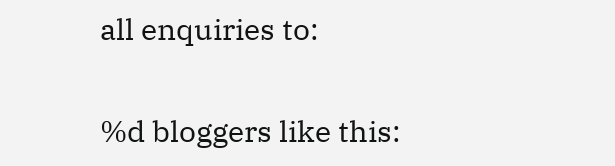all enquiries to:

%d bloggers like this: